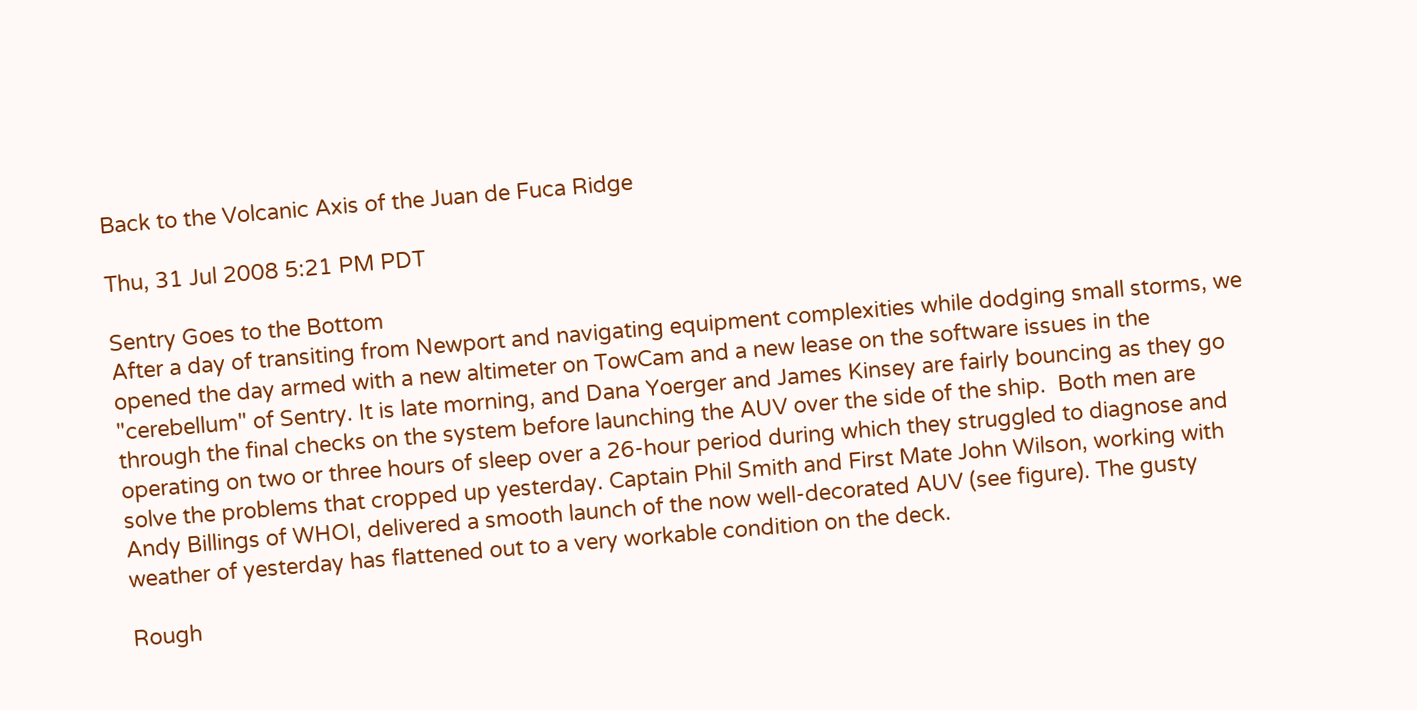Back to the Volcanic Axis of the Juan de Fuca Ridge

Thu, 31 Jul 2008 5:21 PM PDT

Sentry Goes to the Bottom
After a day of transiting from Newport and navigating equipment complexities while dodging small storms, we opened the day armed with a new altimeter on TowCam and a new lease on the software issues in the "cerebellum" of Sentry. It is late morning, and Dana Yoerger and James Kinsey are fairly bouncing as they go through the final checks on the system before launching the AUV over the side of the ship.  Both men are operating on two or three hours of sleep over a 26-hour period during which they struggled to diagnose and solve the problems that cropped up yesterday. Captain Phil Smith and First Mate John Wilson, working with Andy Billings of WHOI, delivered a smooth launch of the now well-decorated AUV (see figure). The gusty weather of yesterday has flattened out to a very workable condition on the deck.

Rough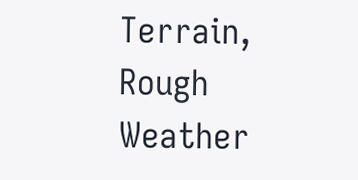Terrain, Rough Weather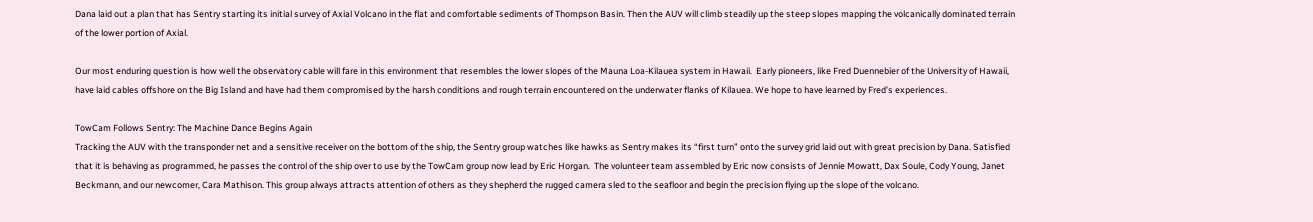Dana laid out a plan that has Sentry starting its initial survey of Axial Volcano in the flat and comfortable sediments of Thompson Basin. Then the AUV will climb steadily up the steep slopes mapping the volcanically dominated terrain of the lower portion of Axial.

Our most enduring question is how well the observatory cable will fare in this environment that resembles the lower slopes of the Mauna Loa-Kilauea system in Hawaii.  Early pioneers, like Fred Duennebier of the University of Hawaii, have laid cables offshore on the Big Island and have had them compromised by the harsh conditions and rough terrain encountered on the underwater flanks of Kilauea. We hope to have learned by Fred’s experiences.

TowCam Follows Sentry: The Machine Dance Begins Again
Tracking the AUV with the transponder net and a sensitive receiver on the bottom of the ship, the Sentry group watches like hawks as Sentry makes its “first turn” onto the survey grid laid out with great precision by Dana. Satisfied that it is behaving as programmed, he passes the control of the ship over to use by the TowCam group now lead by Eric Horgan.  The volunteer team assembled by Eric now consists of Jennie Mowatt, Dax Soule, Cody Young, Janet Beckmann, and our newcomer, Cara Mathison. This group always attracts attention of others as they shepherd the rugged camera sled to the seafloor and begin the precision flying up the slope of the volcano.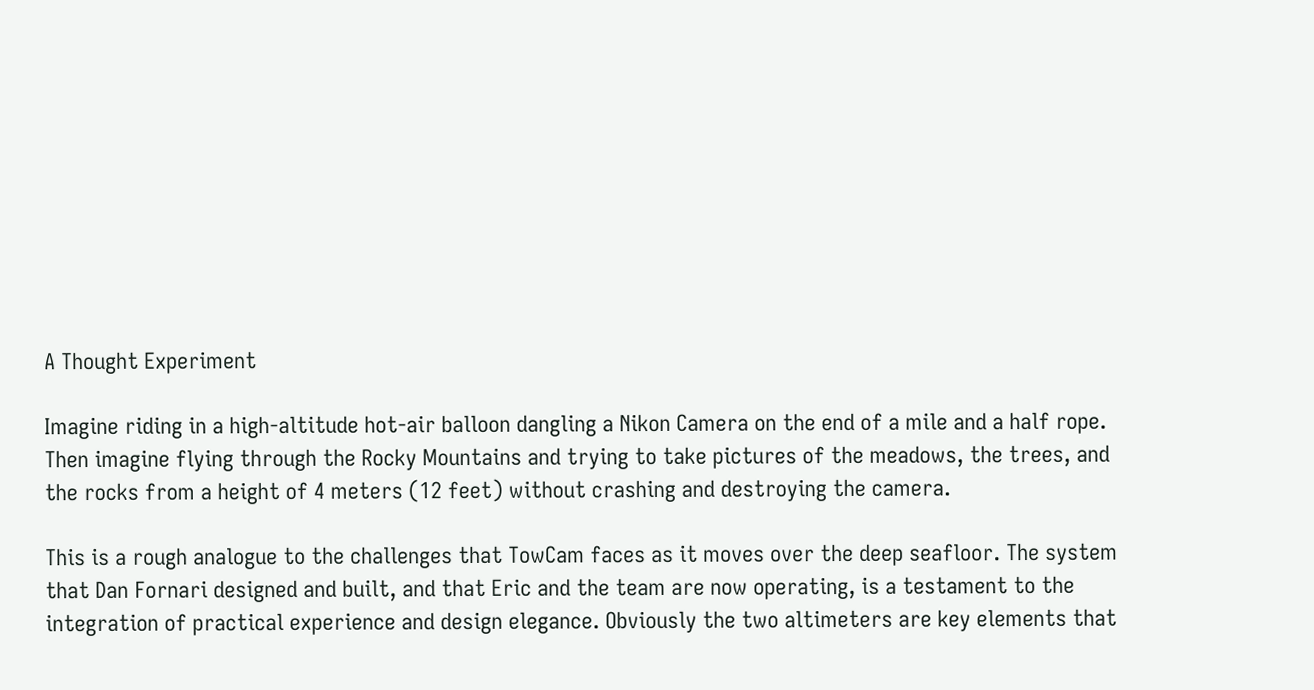A Thought Experiment

Imagine riding in a high-altitude hot-air balloon dangling a Nikon Camera on the end of a mile and a half rope. Then imagine flying through the Rocky Mountains and trying to take pictures of the meadows, the trees, and the rocks from a height of 4 meters (12 feet) without crashing and destroying the camera.

This is a rough analogue to the challenges that TowCam faces as it moves over the deep seafloor. The system that Dan Fornari designed and built, and that Eric and the team are now operating, is a testament to the integration of practical experience and design elegance. Obviously the two altimeters are key elements that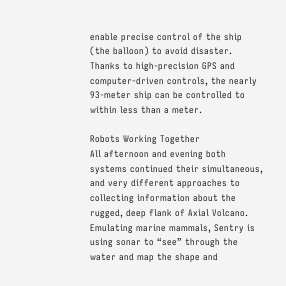enable precise control of the ship (the balloon) to avoid disaster. Thanks to high-precision GPS and computer-driven controls, the nearly 93-meter ship can be controlled to within less than a meter.

Robots Working Together
All afternoon and evening both systems continued their simultaneous, and very different approaches to collecting information about the rugged, deep flank of Axial Volcano.  Emulating marine mammals, Sentry is using sonar to “see” through the water and map the shape and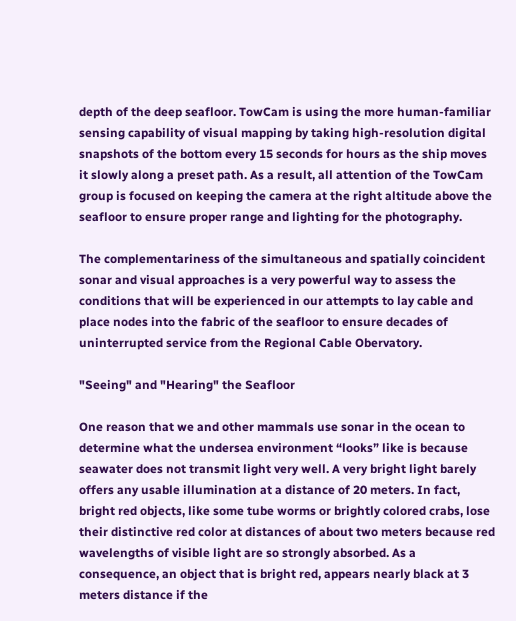depth of the deep seafloor. TowCam is using the more human-familiar sensing capability of visual mapping by taking high-resolution digital snapshots of the bottom every 15 seconds for hours as the ship moves it slowly along a preset path. As a result, all attention of the TowCam group is focused on keeping the camera at the right altitude above the seafloor to ensure proper range and lighting for the photography.

The complementariness of the simultaneous and spatially coincident sonar and visual approaches is a very powerful way to assess the conditions that will be experienced in our attempts to lay cable and place nodes into the fabric of the seafloor to ensure decades of uninterrupted service from the Regional Cable Obervatory.

"Seeing" and "Hearing" the Seafloor

One reason that we and other mammals use sonar in the ocean to determine what the undersea environment “looks” like is because seawater does not transmit light very well. A very bright light barely offers any usable illumination at a distance of 20 meters. In fact, bright red objects, like some tube worms or brightly colored crabs, lose their distinctive red color at distances of about two meters because red wavelengths of visible light are so strongly absorbed. As a consequence, an object that is bright red, appears nearly black at 3 meters distance if the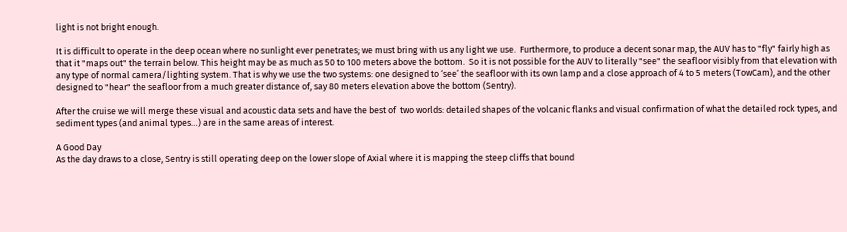light is not bright enough.

It is difficult to operate in the deep ocean where no sunlight ever penetrates; we must bring with us any light we use.  Furthermore, to produce a decent sonar map, the AUV has to "fly" fairly high as that it "maps out" the terrain below. This height may be as much as 50 to 100 meters above the bottom.  So it is not possible for the AUV to literally "see" the seafloor visibly from that elevation with any type of normal camera/lighting system. That is why we use the two systems: one designed to ‘see’ the seafloor with its own lamp and a close approach of 4 to 5 meters (TowCam), and the other designed to "hear" the seafloor from a much greater distance of, say 80 meters elevation above the bottom (Sentry).

After the cruise we will merge these visual and acoustic data sets and have the best of  two worlds: detailed shapes of the volcanic flanks and visual confirmation of what the detailed rock types, and sediment types (and animal types…) are in the same areas of interest.

A Good Day
As the day draws to a close, Sentry is still operating deep on the lower slope of Axial where it is mapping the steep cliffs that bound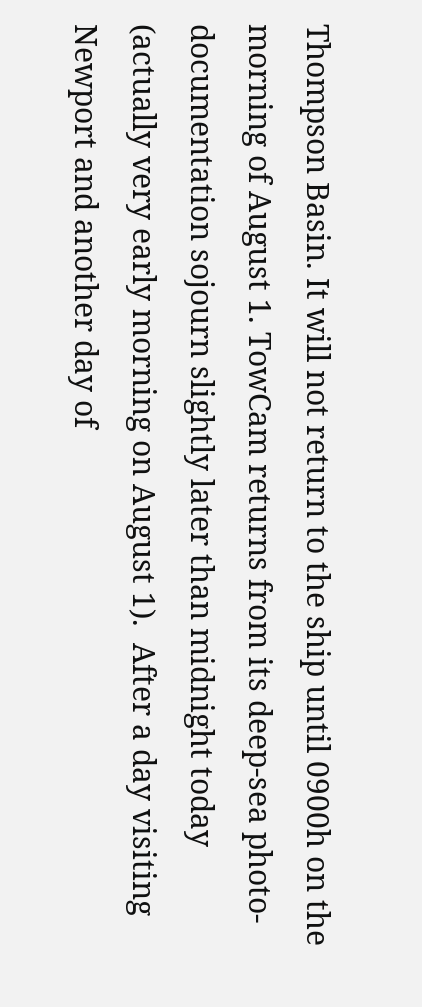Thompson Basin. It will not return to the ship until 0900h on the morning of August 1. TowCam returns from its deep-sea photo-documentation sojourn slightly later than midnight today (actually very early morning on August 1).  After a day visiting Newport and another day of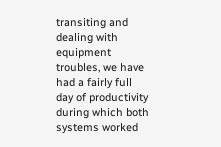transiting and dealing with equipment troubles, we have had a fairly full day of productivity during which both systems worked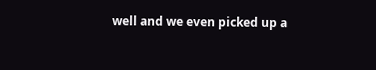well and we even picked up a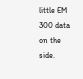little EM 300 data on the side.